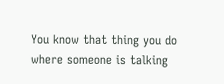You know that thing you do where someone is talking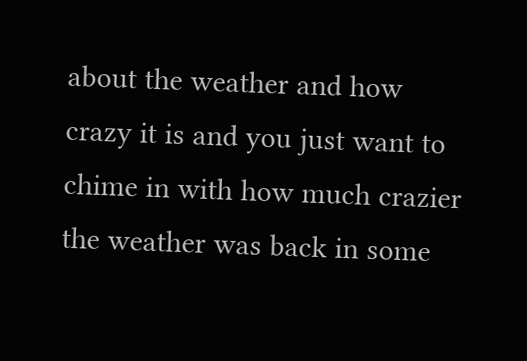about the weather and how crazy it is and you just want to chime in with how much crazier the weather was back in some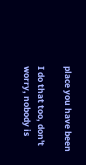place you have been

I do that too, don't worry, nobody is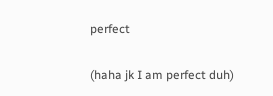perfect

(haha jk I am perfect duh)